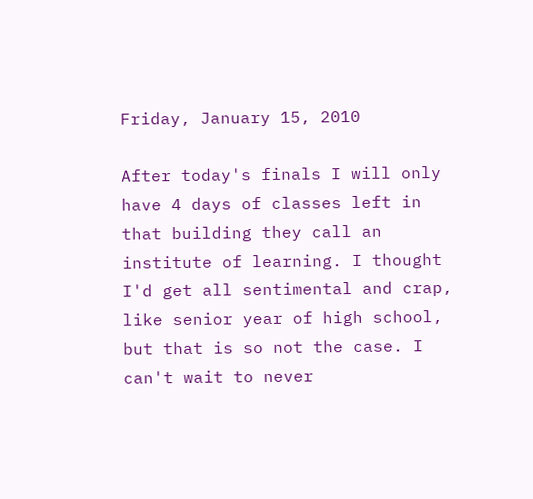Friday, January 15, 2010

After today's finals I will only have 4 days of classes left in that building they call an institute of learning. I thought I'd get all sentimental and crap, like senior year of high school, but that is so not the case. I can't wait to never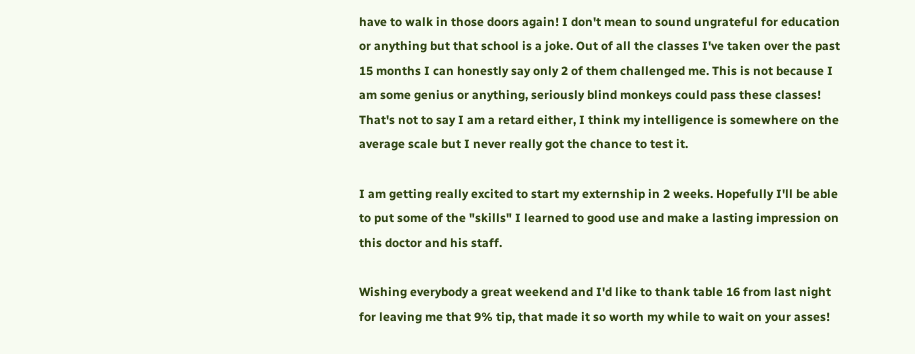have to walk in those doors again! I don't mean to sound ungrateful for education or anything but that school is a joke. Out of all the classes I've taken over the past 15 months I can honestly say only 2 of them challenged me. This is not because I am some genius or anything, seriously blind monkeys could pass these classes! That's not to say I am a retard either, I think my intelligence is somewhere on the average scale but I never really got the chance to test it.

I am getting really excited to start my externship in 2 weeks. Hopefully I'll be able to put some of the "skills" I learned to good use and make a lasting impression on this doctor and his staff.

Wishing everybody a great weekend and I'd like to thank table 16 from last night for leaving me that 9% tip, that made it so worth my while to wait on your asses!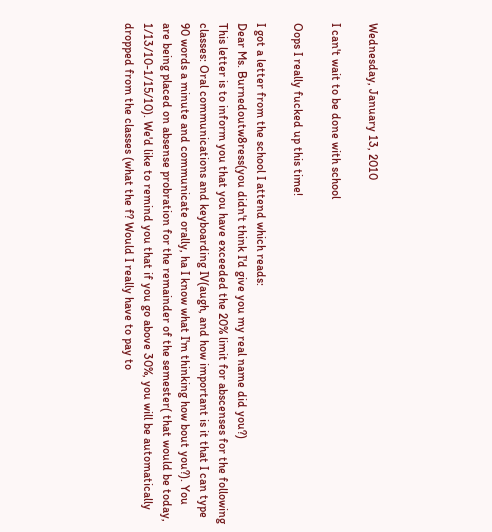Wednesday, January 13, 2010

I can't wait to be done with school

Oops I really fucked up this time!

I got a letter from the school I attend which reads:
Dear Ms. Burnedoutw8ress(you didn't think I'd give you my real name did you?)
This letter is to inform you that you have exceeded the 20% limit for abscenses for the following classes: Oral communications and keyboarding IV(augh, and how important is it that I can type 90 words a minute and communicate orally, ha I know what I'm thinking how bout you?). You are being placed on absense probration for the remainder of the semester( that would be today, 1/13/10-1/15/10). We'd like to remind you that if you go above 30%, you will be automatically dropped from the classes (what the f? Would I really have to pay to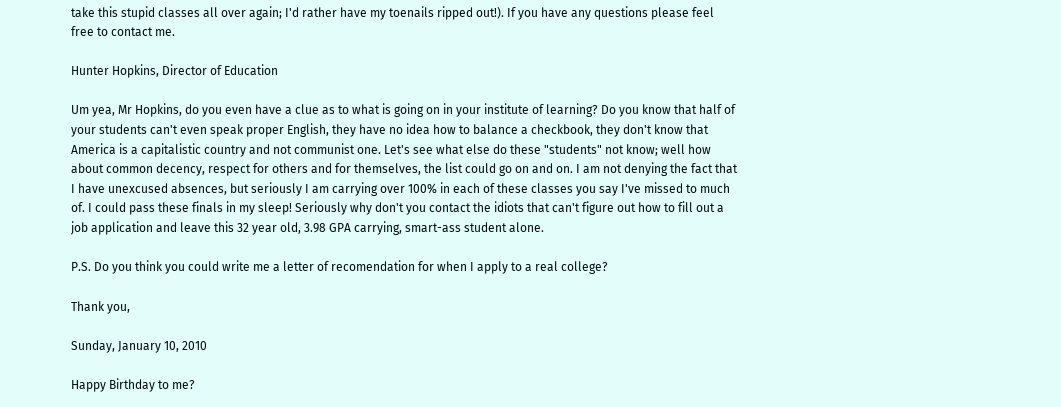take this stupid classes all over again; I'd rather have my toenails ripped out!). If you have any questions please feel free to contact me.

Hunter Hopkins, Director of Education

Um yea, Mr Hopkins, do you even have a clue as to what is going on in your institute of learning? Do you know that half of your students can't even speak proper English, they have no idea how to balance a checkbook, they don't know that America is a capitalistic country and not communist one. Let's see what else do these "students" not know; well how about common decency, respect for others and for themselves, the list could go on and on. I am not denying the fact that I have unexcused absences, but seriously I am carrying over 100% in each of these classes you say I've missed to much of. I could pass these finals in my sleep! Seriously why don't you contact the idiots that can't figure out how to fill out a job application and leave this 32 year old, 3.98 GPA carrying, smart-ass student alone.

P.S. Do you think you could write me a letter of recomendation for when I apply to a real college?

Thank you,

Sunday, January 10, 2010

Happy Birthday to me?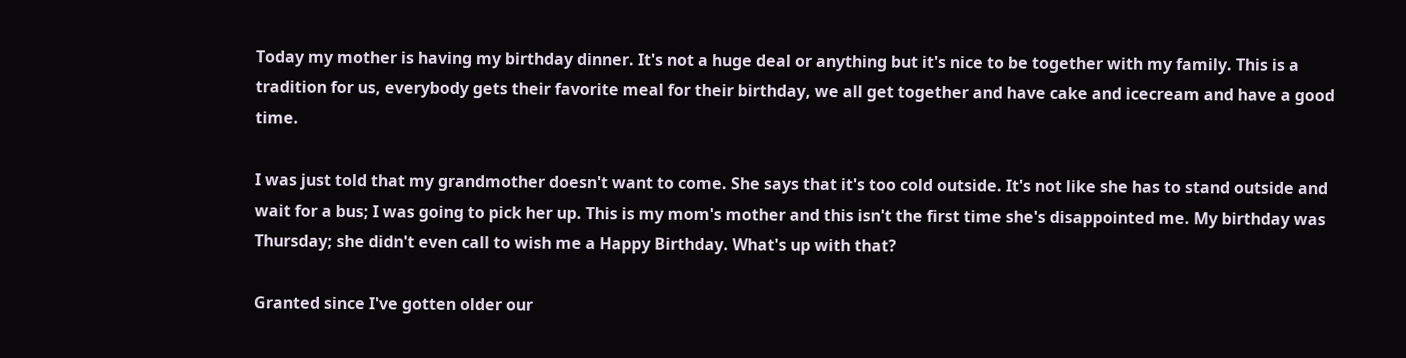Today my mother is having my birthday dinner. It's not a huge deal or anything but it's nice to be together with my family. This is a tradition for us, everybody gets their favorite meal for their birthday, we all get together and have cake and icecream and have a good time.

I was just told that my grandmother doesn't want to come. She says that it's too cold outside. It's not like she has to stand outside and wait for a bus; I was going to pick her up. This is my mom's mother and this isn't the first time she's disappointed me. My birthday was Thursday; she didn't even call to wish me a Happy Birthday. What's up with that?

Granted since I've gotten older our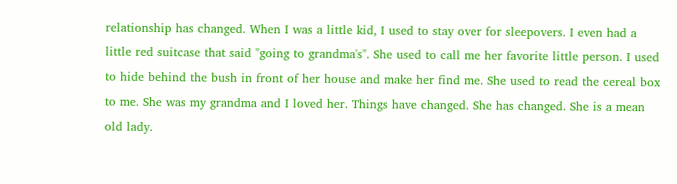relationship has changed. When I was a little kid, I used to stay over for sleepovers. I even had a little red suitcase that said "going to grandma's". She used to call me her favorite little person. I used to hide behind the bush in front of her house and make her find me. She used to read the cereal box to me. She was my grandma and I loved her. Things have changed. She has changed. She is a mean old lady.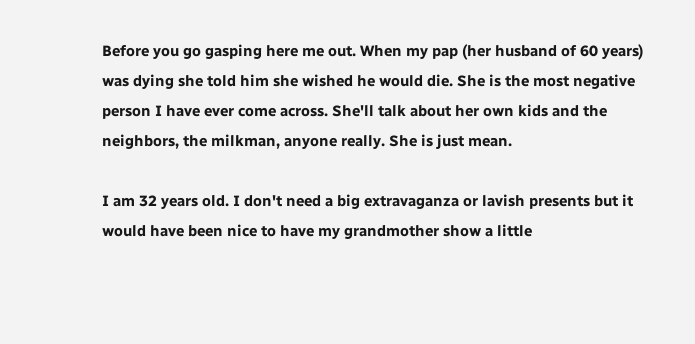Before you go gasping here me out. When my pap (her husband of 60 years) was dying she told him she wished he would die. She is the most negative person I have ever come across. She'll talk about her own kids and the neighbors, the milkman, anyone really. She is just mean.

I am 32 years old. I don't need a big extravaganza or lavish presents but it would have been nice to have my grandmother show a little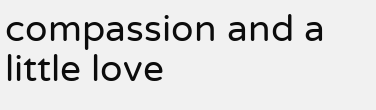compassion and a little love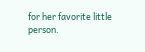for her favorite little person.